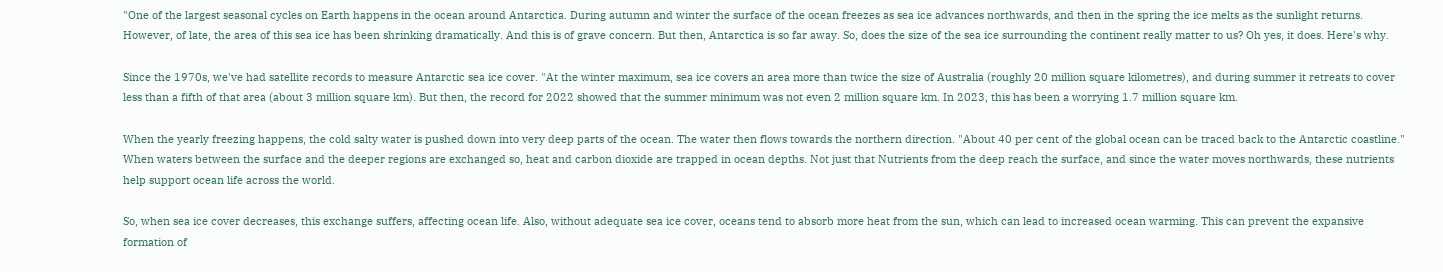"One of the largest seasonal cycles on Earth happens in the ocean around Antarctica. During autumn and winter the surface of the ocean freezes as sea ice advances northwards, and then in the spring the ice melts as the sunlight returns. However, of late, the area of this sea ice has been shrinking dramatically. And this is of grave concern. But then, Antarctica is so far away. So, does the size of the sea ice surrounding the continent really matter to us? Oh yes, it does. Here's why.

Since the 1970s, we've had satellite records to measure Antarctic sea ice cover. "At the winter maximum, sea ice covers an area more than twice the size of Australia (roughly 20 million square kilometres), and during summer it retreats to cover less than a fifth of that area (about 3 million square km). But then, the record for 2022 showed that the summer minimum was not even 2 million square km. In 2023, this has been a worrying 1.7 million square km.

When the yearly freezing happens, the cold salty water is pushed down into very deep parts of the ocean. The water then flows towards the northern direction. "About 40 per cent of the global ocean can be traced back to the Antarctic coastline." When waters between the surface and the deeper regions are exchanged so, heat and carbon dioxide are trapped in ocean depths. Not just that Nutrients from the deep reach the surface, and since the water moves northwards, these nutrients help support ocean life across the world.

So, when sea ice cover decreases, this exchange suffers, affecting ocean life. Also, without adequate sea ice cover, oceans tend to absorb more heat from the sun, which can lead to increased ocean warming. This can prevent the expansive formation of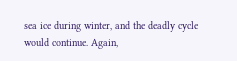sea ice during winter, and the deadly cycle would continue. Again,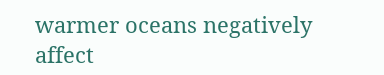warmer oceans negatively affect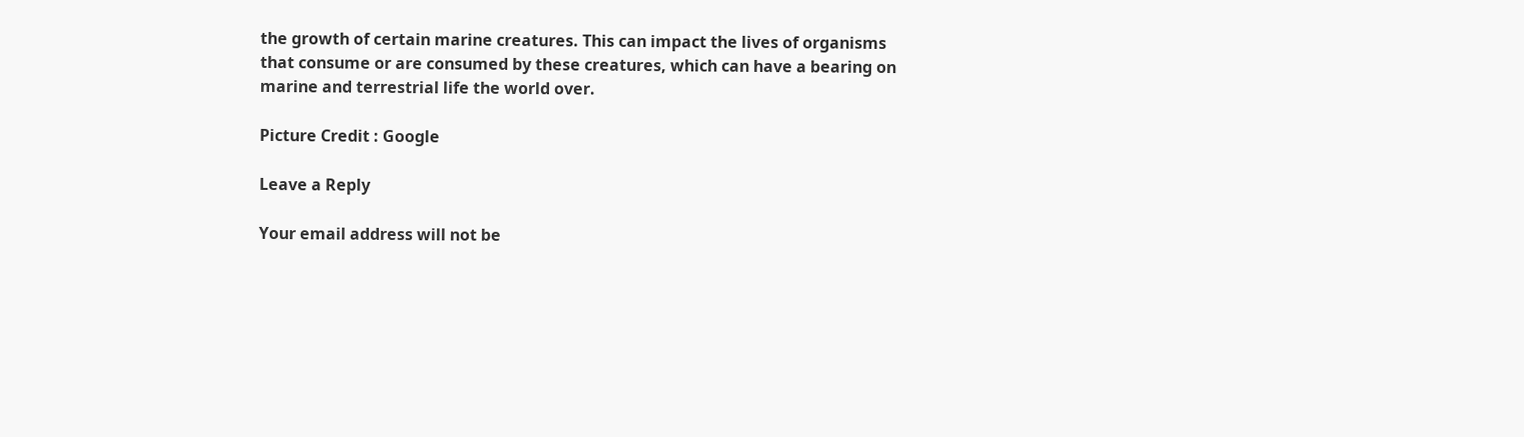the growth of certain marine creatures. This can impact the lives of organisms that consume or are consumed by these creatures, which can have a bearing on marine and terrestrial life the world over.

Picture Credit : Google

Leave a Reply

Your email address will not be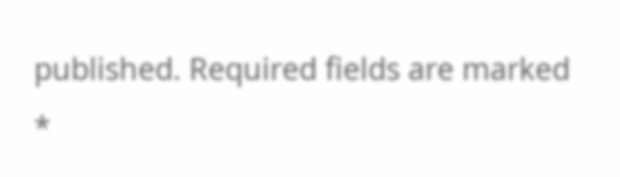published. Required fields are marked *